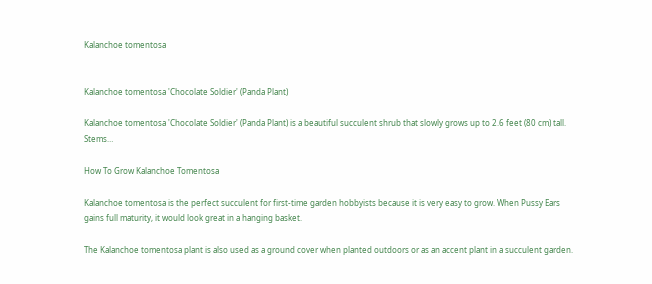Kalanchoe tomentosa


Kalanchoe tomentosa 'Chocolate Soldier' (Panda Plant)

Kalanchoe tomentosa 'Chocolate Soldier' (Panda Plant) is a beautiful succulent shrub that slowly grows up to 2.6 feet (80 cm) tall. Stems…

How To Grow Kalanchoe Tomentosa

Kalanchoe tomentosa is the perfect succulent for first-time garden hobbyists because it is very easy to grow. When Pussy Ears gains full maturity, it would look great in a hanging basket.

The Kalanchoe tomentosa plant is also used as a ground cover when planted outdoors or as an accent plant in a succulent garden.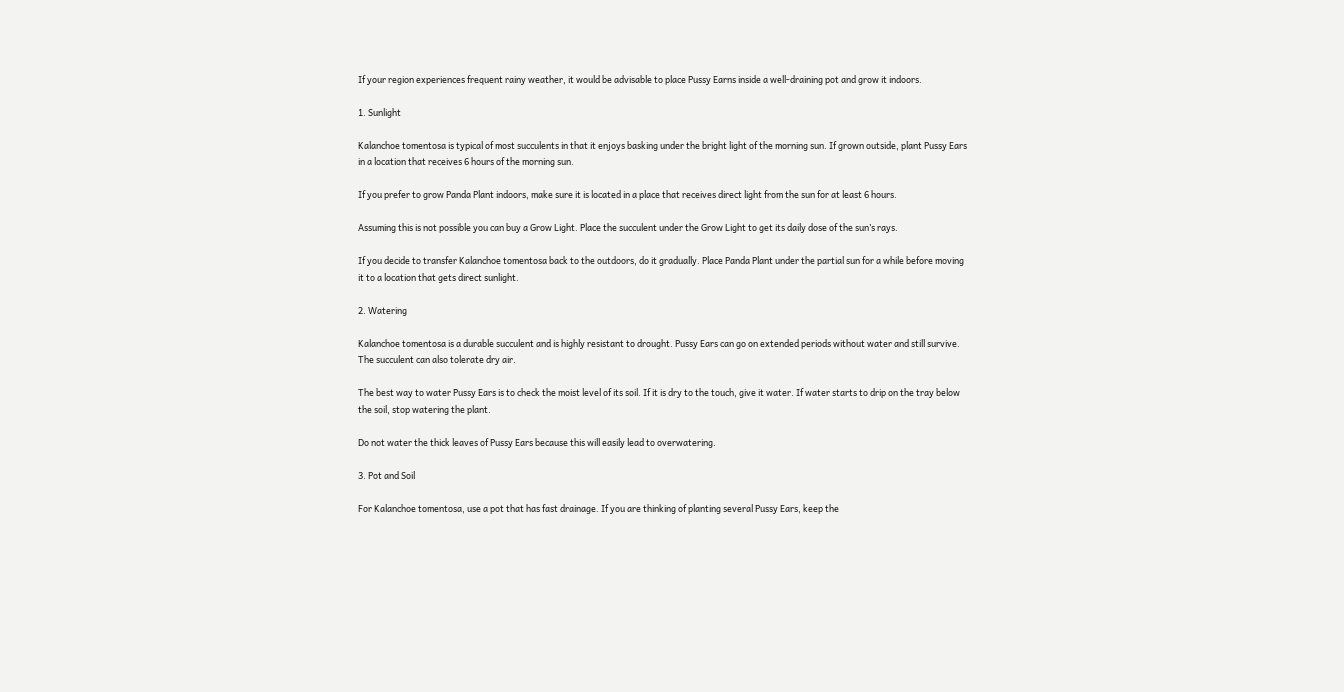If your region experiences frequent rainy weather, it would be advisable to place Pussy Earns inside a well-draining pot and grow it indoors.

1. Sunlight

Kalanchoe tomentosa is typical of most succulents in that it enjoys basking under the bright light of the morning sun. If grown outside, plant Pussy Ears in a location that receives 6 hours of the morning sun.

If you prefer to grow Panda Plant indoors, make sure it is located in a place that receives direct light from the sun for at least 6 hours.

Assuming this is not possible you can buy a Grow Light. Place the succulent under the Grow Light to get its daily dose of the sun’s rays.

If you decide to transfer Kalanchoe tomentosa back to the outdoors, do it gradually. Place Panda Plant under the partial sun for a while before moving it to a location that gets direct sunlight.

2. Watering

Kalanchoe tomentosa is a durable succulent and is highly resistant to drought. Pussy Ears can go on extended periods without water and still survive. The succulent can also tolerate dry air.

The best way to water Pussy Ears is to check the moist level of its soil. If it is dry to the touch, give it water. If water starts to drip on the tray below the soil, stop watering the plant.

Do not water the thick leaves of Pussy Ears because this will easily lead to overwatering.

3. Pot and Soil

For Kalanchoe tomentosa, use a pot that has fast drainage. If you are thinking of planting several Pussy Ears, keep the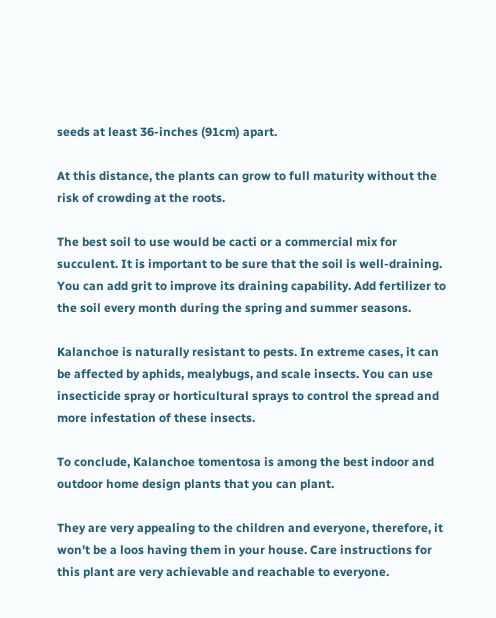seeds at least 36-inches (91cm) apart.

At this distance, the plants can grow to full maturity without the risk of crowding at the roots.

The best soil to use would be cacti or a commercial mix for succulent. It is important to be sure that the soil is well-draining. You can add grit to improve its draining capability. Add fertilizer to the soil every month during the spring and summer seasons.

Kalanchoe is naturally resistant to pests. In extreme cases, it can be affected by aphids, mealybugs, and scale insects. You can use insecticide spray or horticultural sprays to control the spread and more infestation of these insects.

To conclude, Kalanchoe tomentosa is among the best indoor and outdoor home design plants that you can plant.

They are very appealing to the children and everyone, therefore, it won’t be a loos having them in your house. Care instructions for this plant are very achievable and reachable to everyone.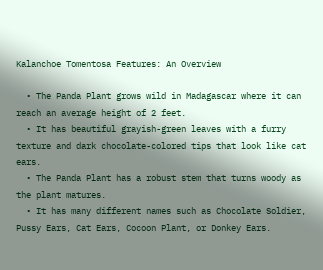Kalanchoe Tomentosa Features: An Overview

  • The Panda Plant grows wild in Madagascar where it can reach an average height of 2 feet.
  • It has beautiful grayish-green leaves with a furry texture and dark chocolate-colored tips that look like cat ears.
  • The Panda Plant has a robust stem that turns woody as the plant matures.
  • It has many different names such as Chocolate Soldier, Pussy Ears, Cat Ears, Cocoon Plant, or Donkey Ears.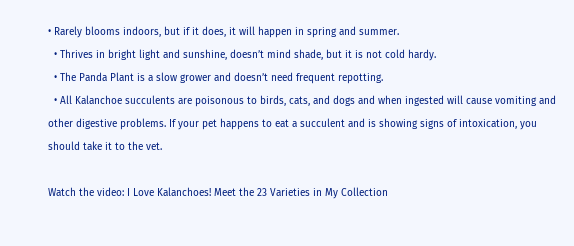• Rarely blooms indoors, but if it does, it will happen in spring and summer.
  • Thrives in bright light and sunshine, doesn’t mind shade, but it is not cold hardy.
  • The Panda Plant is a slow grower and doesn’t need frequent repotting.
  • All Kalanchoe succulents are poisonous to birds, cats, and dogs and when ingested will cause vomiting and other digestive problems. If your pet happens to eat a succulent and is showing signs of intoxication, you should take it to the vet.

Watch the video: I Love Kalanchoes! Meet the 23 Varieties in My Collection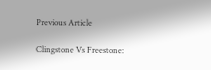Previous Article

Clingstone Vs Freestone: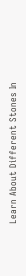Learn About Different Stones In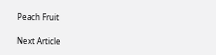Peach Fruit

Next Article